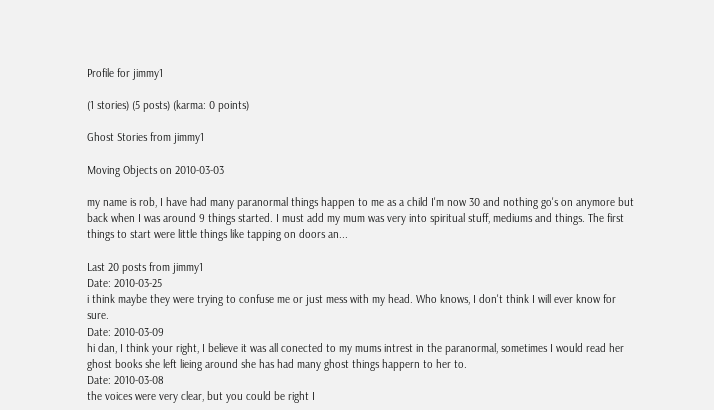Profile for jimmy1

(1 stories) (5 posts) (karma: 0 points)

Ghost Stories from jimmy1

Moving Objects on 2010-03-03

my name is rob, I have had many paranormal things happen to me as a child I'm now 30 and nothing go's on anymore but back when I was around 9 things started. I must add my mum was very into spiritual stuff, mediums and things. The first things to start were little things like tapping on doors an...

Last 20 posts from jimmy1
Date: 2010-03-25
i think maybe they were trying to confuse me or just mess with my head. Who knows, I don't think I will ever know for sure.
Date: 2010-03-09
hi dan, I think your right, I believe it was all conected to my mums intrest in the paranormal, sometimes I would read her ghost books she left lieing around she has had many ghost things happern to her to.
Date: 2010-03-08
the voices were very clear, but you could be right I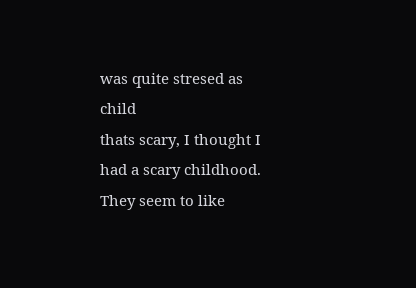was quite stresed as child
thats scary, I thought I had a scary childhood. They seem to like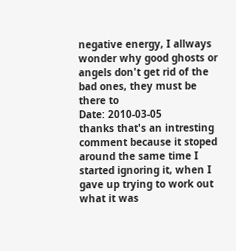negative energy, I allways wonder why good ghosts or angels don't get rid of the bad ones, they must be there to
Date: 2010-03-05
thanks that's an intresting comment because it stoped around the same time I started ignoring it, when I gave up trying to work out what it was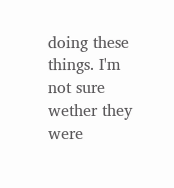doing these things. I'm not sure wether they were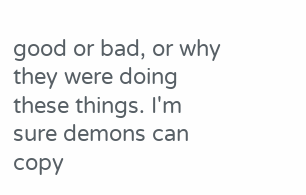good or bad, or why they were doing these things. I'm sure demons can copy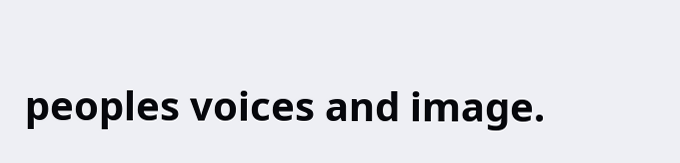peoples voices and image.